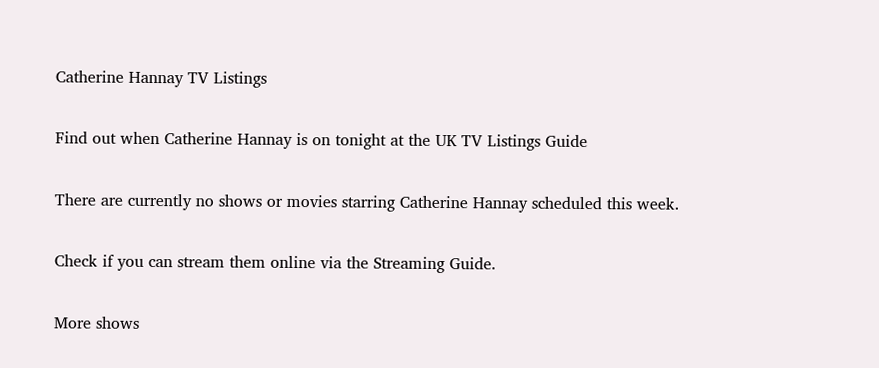Catherine Hannay TV Listings

Find out when Catherine Hannay is on tonight at the UK TV Listings Guide

There are currently no shows or movies starring Catherine Hannay scheduled this week.

Check if you can stream them online via the Streaming Guide.

More shows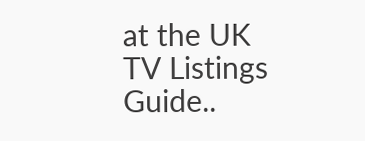at the UK TV Listings Guide..